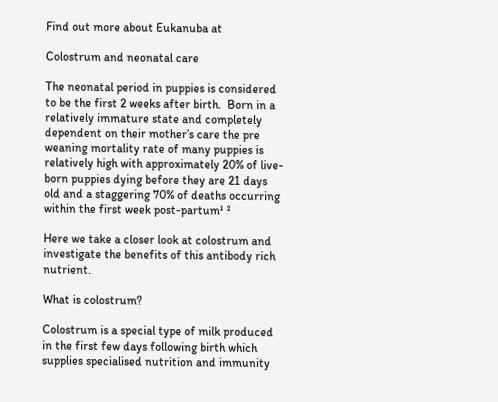Find out more about Eukanuba at

Colostrum and neonatal care

The neonatal period in puppies is considered to be the first 2 weeks after birth.  Born in a relatively immature state and completely dependent on their mother’s care the pre weaning mortality rate of many puppies is relatively high with approximately 20% of live-born puppies dying before they are 21 days old and a staggering 70% of deaths occurring within the first week post-partum¹ ²

Here we take a closer look at colostrum and investigate the benefits of this antibody rich nutrient.

What is colostrum?

Colostrum is a special type of milk produced in the first few days following birth which supplies specialised nutrition and immunity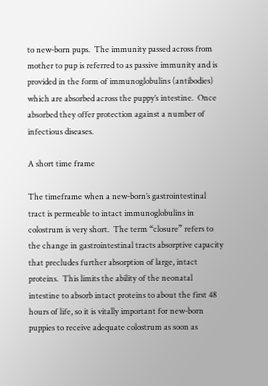to new-born pups.  The immunity passed across from mother to pup is referred to as passive immunity and is provided in the form of immunoglobulins (antibodies) which are absorbed across the puppy’s intestine.  Once absorbed they offer protection against a number of infectious diseases.

A short time frame

The timeframe when a new-born’s gastrointestinal tract is permeable to intact immunoglobulins in colostrum is very short.  The term “closure” refers to the change in gastrointestinal tracts absorptive capacity that precludes further absorption of large, intact proteins.  This limits the ability of the neonatal intestine to absorb intact proteins to about the first 48 hours of life, so it is vitally important for new-born puppies to receive adequate colostrum as soon as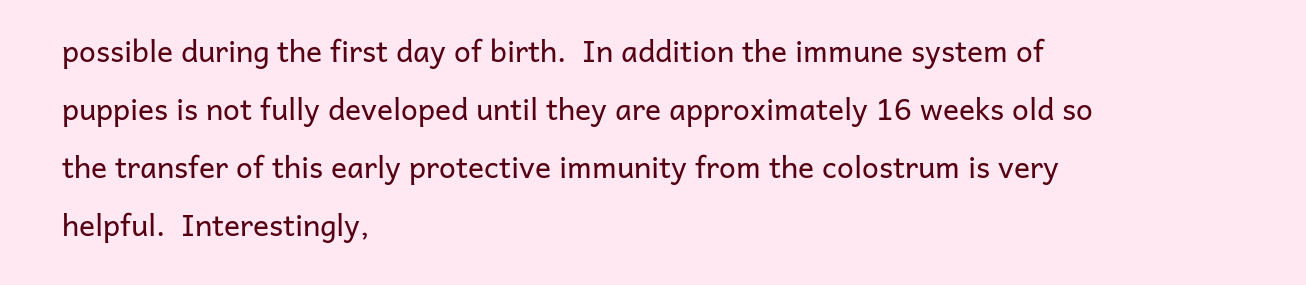possible during the first day of birth.  In addition the immune system of puppies is not fully developed until they are approximately 16 weeks old so the transfer of this early protective immunity from the colostrum is very helpful.  Interestingly,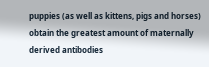puppies (as well as kittens, pigs and horses) obtain the greatest amount of maternally derived antibodies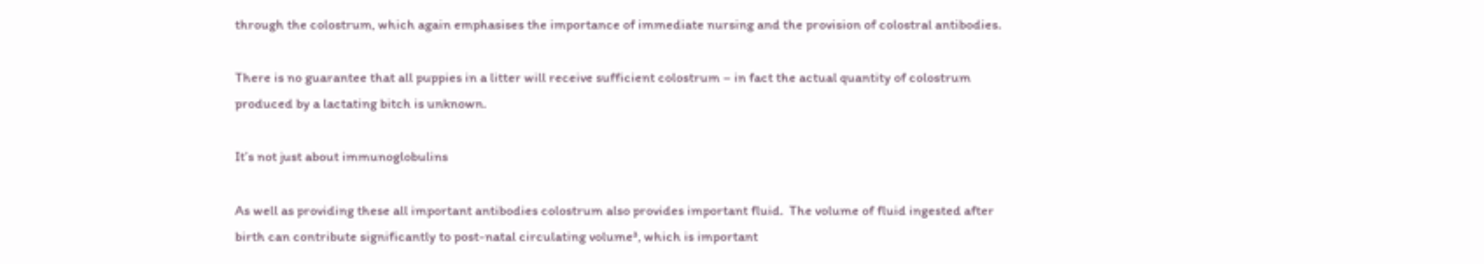through the colostrum, which again emphasises the importance of immediate nursing and the provision of colostral antibodies.

There is no guarantee that all puppies in a litter will receive sufficient colostrum – in fact the actual quantity of colostrum produced by a lactating bitch is unknown.

It’s not just about immunoglobulins

As well as providing these all important antibodies colostrum also provides important fluid.  The volume of fluid ingested after birth can contribute significantly to post-natal circulating volume³, which is important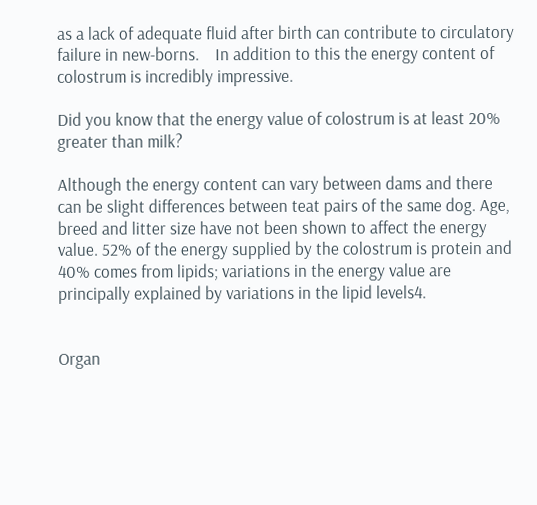as a lack of adequate fluid after birth can contribute to circulatory failure in new-borns.    In addition to this the energy content of colostrum is incredibly impressive.

Did you know that the energy value of colostrum is at least 20% greater than milk?

Although the energy content can vary between dams and there can be slight differences between teat pairs of the same dog. Age, breed and litter size have not been shown to affect the energy value. 52% of the energy supplied by the colostrum is protein and 40% comes from lipids; variations in the energy value are principally explained by variations in the lipid levels4.


Organ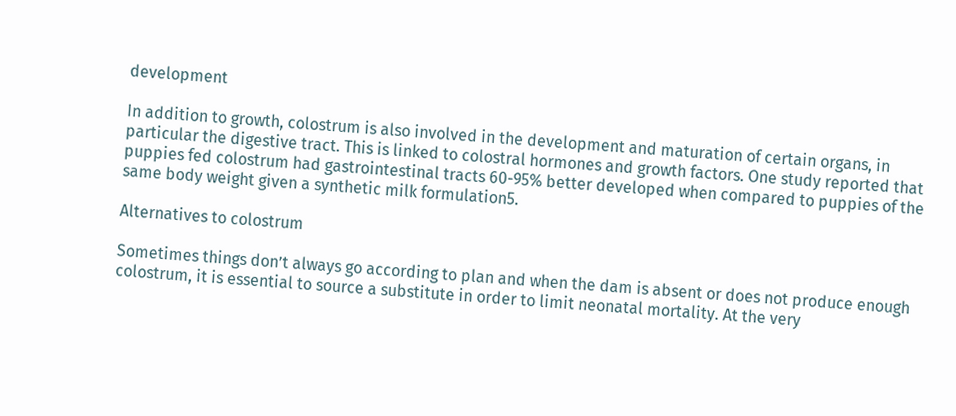development

In addition to growth, colostrum is also involved in the development and maturation of certain organs, in particular the digestive tract. This is linked to colostral hormones and growth factors. One study reported that puppies fed colostrum had gastrointestinal tracts 60-95% better developed when compared to puppies of the same body weight given a synthetic milk formulation5.

Alternatives to colostrum

Sometimes things don’t always go according to plan and when the dam is absent or does not produce enough colostrum, it is essential to source a substitute in order to limit neonatal mortality. At the very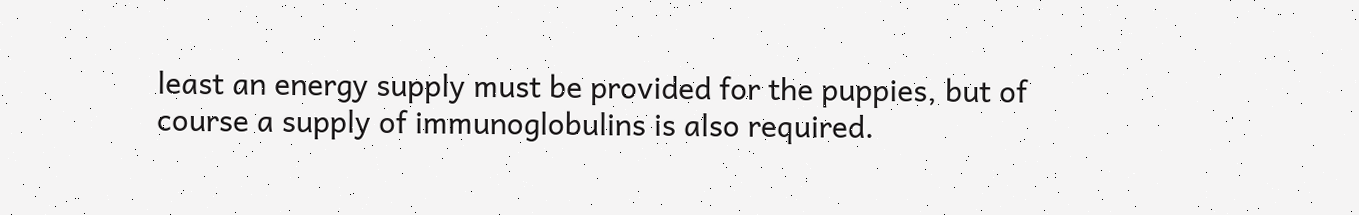least an energy supply must be provided for the puppies, but of course a supply of immunoglobulins is also required.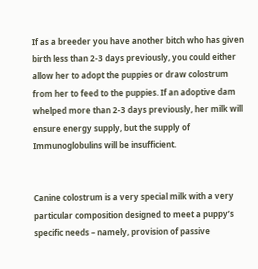If as a breeder you have another bitch who has given birth less than 2-3 days previously, you could either allow her to adopt the puppies or draw colostrum from her to feed to the puppies. If an adoptive dam whelped more than 2-3 days previously, her milk will ensure energy supply, but the supply of Immunoglobulins will be insufficient.


Canine colostrum is a very special milk with a very particular composition designed to meet a puppy’s specific needs – namely, provision of passive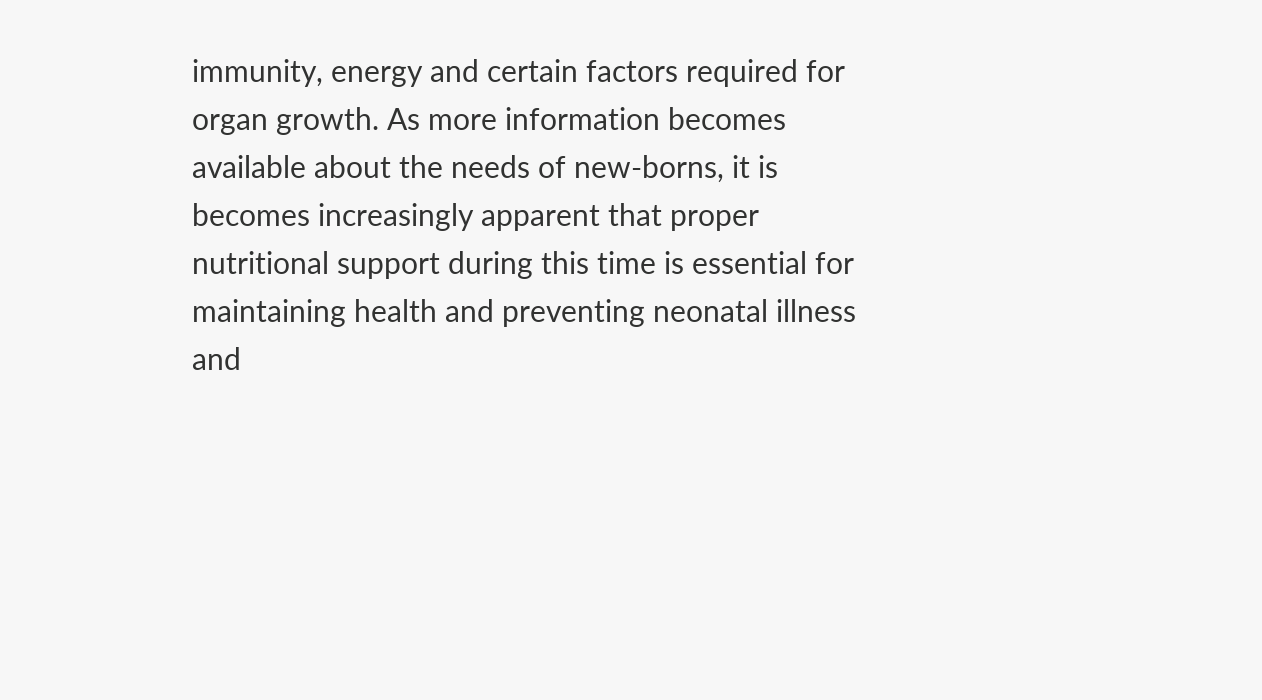immunity, energy and certain factors required for organ growth. As more information becomes available about the needs of new-borns, it is becomes increasingly apparent that proper nutritional support during this time is essential for maintaining health and preventing neonatal illness and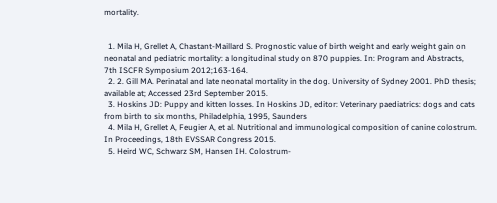mortality.


  1. Mila H, Grellet A, Chastant-Maillard S. Prognostic value of birth weight and early weight gain on neonatal and pediatric mortality: a longitudinal study on 870 puppies. In: Program and Abstracts, 7th ISCFR Symposium 2012;163-164.
  2. 2. Gill MA. Perinatal and late neonatal mortality in the dog. University of Sydney 2001. PhD thesis; available at; Accessed 23rd September 2015.
  3. Hoskins JD: Puppy and kitten losses. In Hoskins JD, editor: Veterinary paediatrics: dogs and cats from birth to six months, Philadelphia, 1995, Saunders
  4. Mila H, Grellet A, Feugier A, et al. Nutritional and immunological composition of canine colostrum. In Proceedings, 18th EVSSAR Congress 2015.
  5. Heird WC, Schwarz SM, Hansen IH. Colostrum-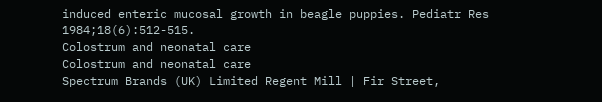induced enteric mucosal growth in beagle puppies. Pediatr Res 1984;18(6):512-515.
Colostrum and neonatal care
Colostrum and neonatal care
Spectrum Brands (UK) Limited Regent Mill | Fir Street,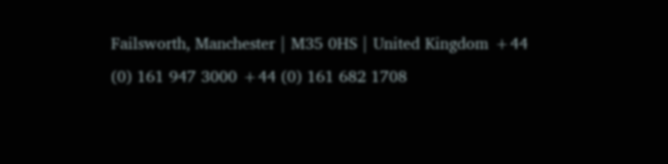Failsworth, Manchester | M35 0HS | United Kingdom +44 (0) 161 947 3000 +44 (0) 161 682 1708